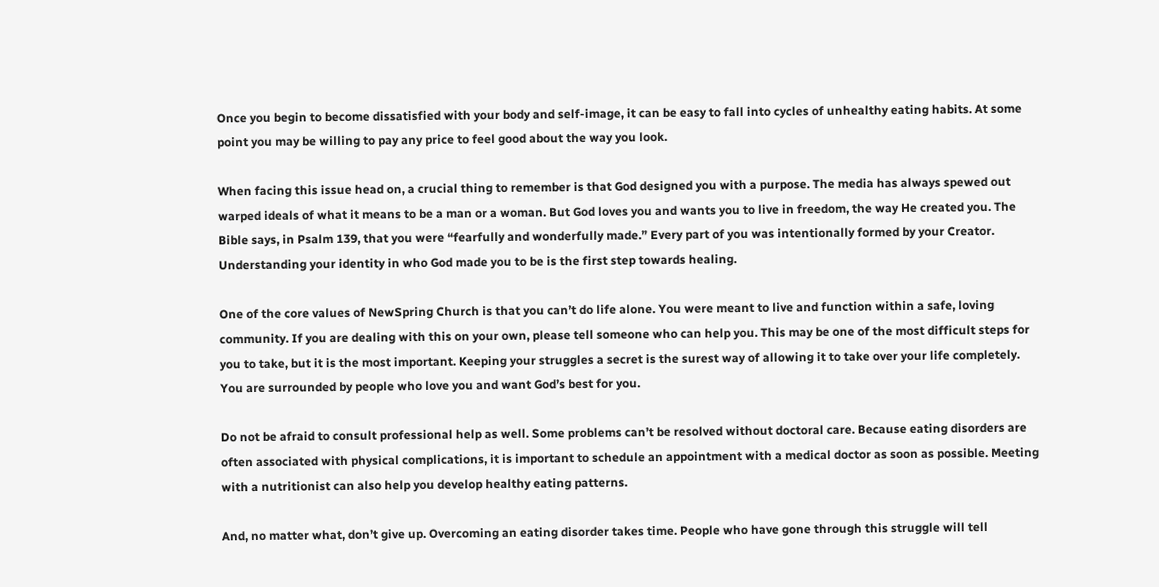Once you begin to become dissatisfied with your body and self-image, it can be easy to fall into cycles of unhealthy eating habits. At some point you may be willing to pay any price to feel good about the way you look.

When facing this issue head on, a crucial thing to remember is that God designed you with a purpose. The media has always spewed out warped ideals of what it means to be a man or a woman. But God loves you and wants you to live in freedom, the way He created you. The Bible says, in Psalm 139, that you were “fearfully and wonderfully made.” Every part of you was intentionally formed by your Creator. Understanding your identity in who God made you to be is the first step towards healing.

One of the core values of NewSpring Church is that you can’t do life alone. You were meant to live and function within a safe, loving community. If you are dealing with this on your own, please tell someone who can help you. This may be one of the most difficult steps for you to take, but it is the most important. Keeping your struggles a secret is the surest way of allowing it to take over your life completely. You are surrounded by people who love you and want God’s best for you.

Do not be afraid to consult professional help as well. Some problems can’t be resolved without doctoral care. Because eating disorders are often associated with physical complications, it is important to schedule an appointment with a medical doctor as soon as possible. Meeting with a nutritionist can also help you develop healthy eating patterns.

And, no matter what, don’t give up. Overcoming an eating disorder takes time. People who have gone through this struggle will tell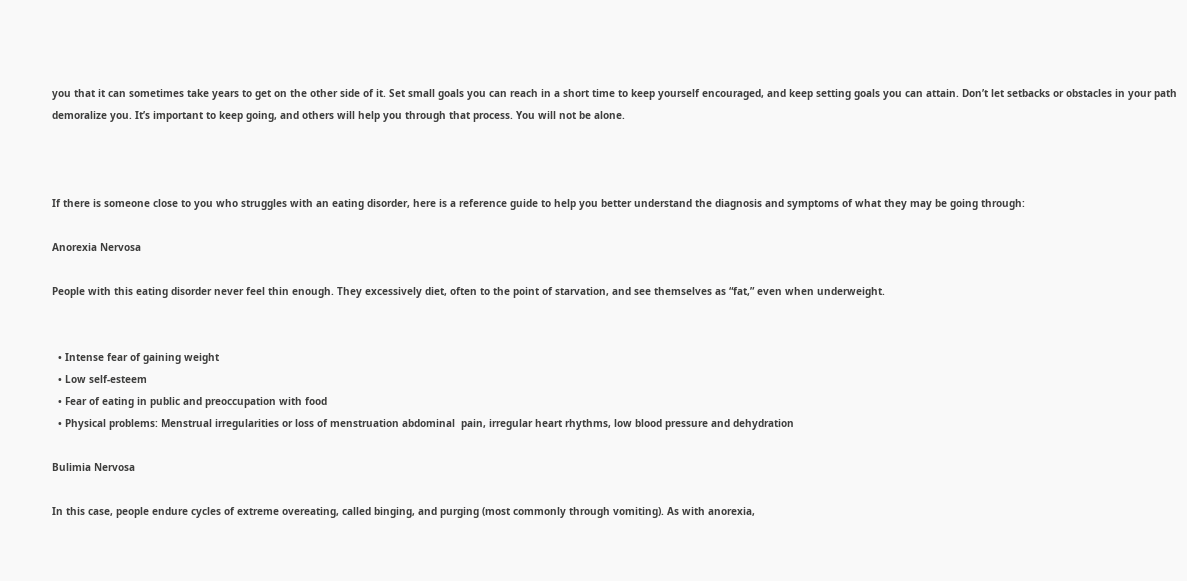you that it can sometimes take years to get on the other side of it. Set small goals you can reach in a short time to keep yourself encouraged, and keep setting goals you can attain. Don’t let setbacks or obstacles in your path demoralize you. It’s important to keep going, and others will help you through that process. You will not be alone.



If there is someone close to you who struggles with an eating disorder, here is a reference guide to help you better understand the diagnosis and symptoms of what they may be going through:

Anorexia Nervosa

People with this eating disorder never feel thin enough. They excessively diet, often to the point of starvation, and see themselves as “fat,” even when underweight.


  • Intense fear of gaining weight
  • Low self-esteem
  • Fear of eating in public and preoccupation with food
  • Physical problems: Menstrual irregularities or loss of menstruation abdominal  pain, irregular heart rhythms, low blood pressure and dehydration

Bulimia Nervosa

In this case, people endure cycles of extreme overeating, called binging, and purging (most commonly through vomiting). As with anorexia,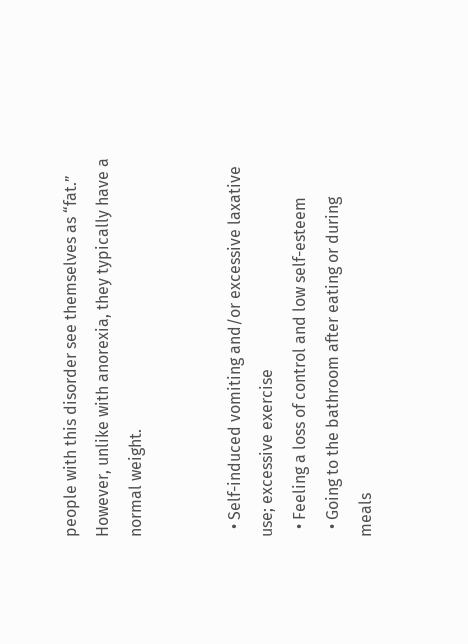people with this disorder see themselves as “fat.” However, unlike with anorexia, they typically have a normal weight.


  • Self-induced vomiting and/or excessive laxative use; excessive exercise
  • Feeling a loss of control and low self-esteem
  • Going to the bathroom after eating or during meals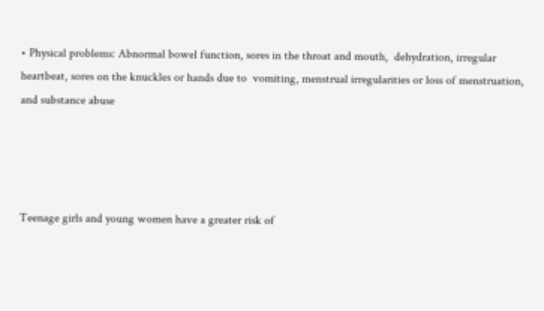• Physical problems: Abnormal bowel function, sores in the throat and mouth,  dehydration, irregular heartbeat, sores on the knuckles or hands due to  vomiting, menstrual irregularities or loss of menstruation, and substance abuse




Teenage girls and young women have a greater risk of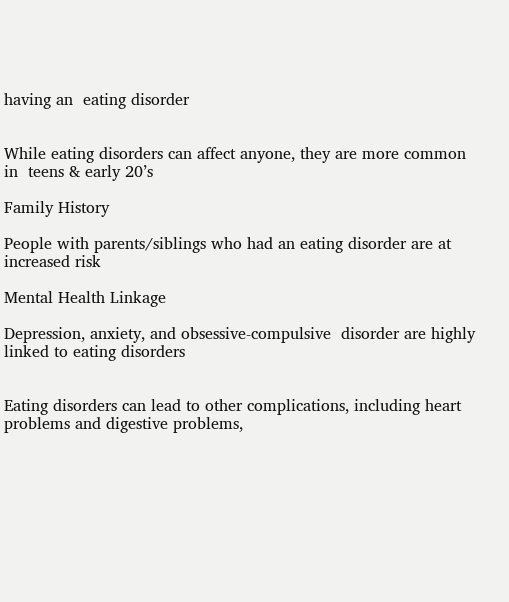having an  eating disorder


While eating disorders can affect anyone, they are more common in  teens & early 20’s

Family History

People with parents/siblings who had an eating disorder are at  increased risk

Mental Health Linkage

Depression, anxiety, and obsessive-compulsive  disorder are highly linked to eating disorders


Eating disorders can lead to other complications, including heart  problems and digestive problems,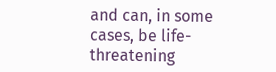and can, in some cases, be life-threatening